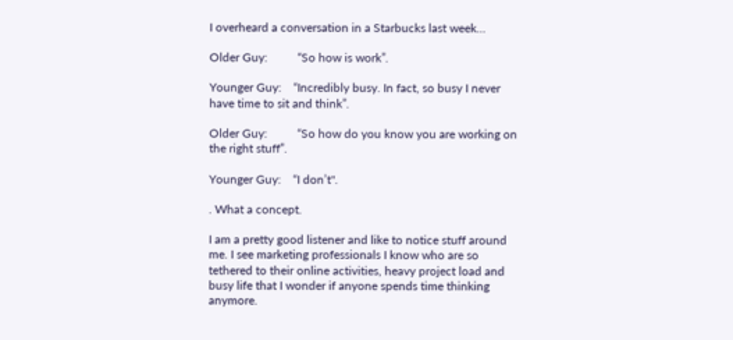I overheard a conversation in a Starbucks last week…

Older Guy:          “So how is work”.

Younger Guy:    “Incredibly busy. In fact, so busy I never have time to sit and think”.

Older Guy:          “So how do you know you are working on the right stuff”.

Younger Guy:    “I don’t".

. What a concept.

I am a pretty good listener and like to notice stuff around me. I see marketing professionals I know who are so tethered to their online activities, heavy project load and busy life that I wonder if anyone spends time thinking anymore.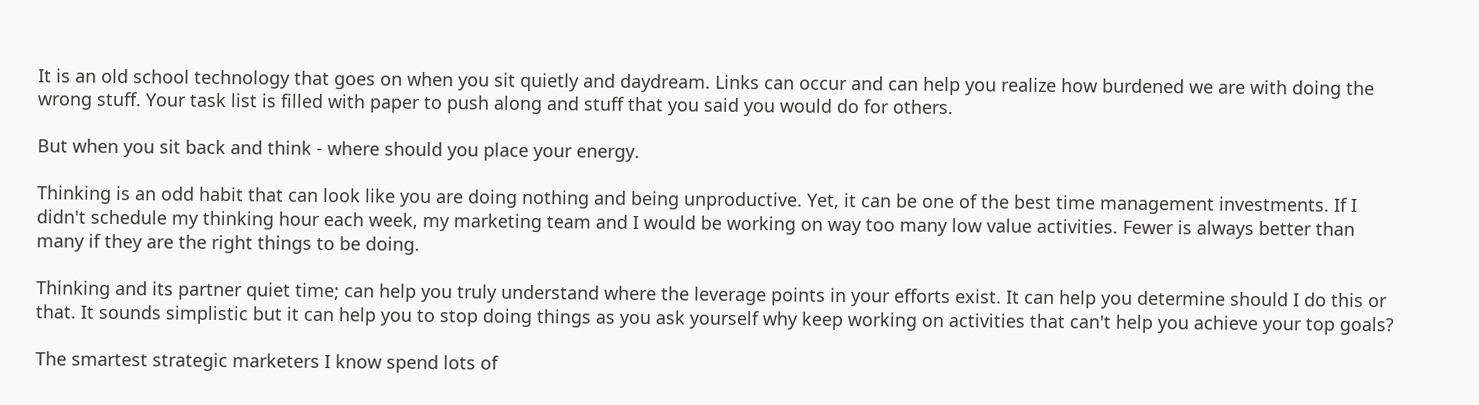It is an old school technology that goes on when you sit quietly and daydream. Links can occur and can help you realize how burdened we are with doing the wrong stuff. Your task list is filled with paper to push along and stuff that you said you would do for others.

But when you sit back and think - where should you place your energy.

Thinking is an odd habit that can look like you are doing nothing and being unproductive. Yet, it can be one of the best time management investments. If I didn't schedule my thinking hour each week, my marketing team and I would be working on way too many low value activities. Fewer is always better than many if they are the right things to be doing.

Thinking and its partner quiet time; can help you truly understand where the leverage points in your efforts exist. It can help you determine should I do this or that. It sounds simplistic but it can help you to stop doing things as you ask yourself why keep working on activities that can't help you achieve your top goals?

The smartest strategic marketers I know spend lots of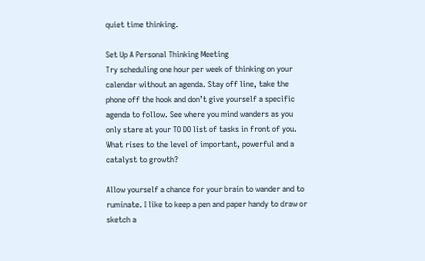quiet time thinking.

Set Up A Personal Thinking Meeting
Try scheduling one hour per week of thinking on your calendar without an agenda. Stay off line, take the phone off the hook and don’t give yourself a specific agenda to follow. See where you mind wanders as you only stare at your TO DO list of tasks in front of you.  What rises to the level of important, powerful and a catalyst to growth?

Allow yourself a chance for your brain to wander and to ruminate. I like to keep a pen and paper handy to draw or sketch a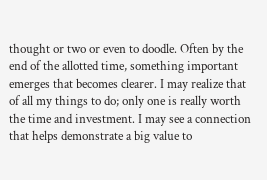thought or two or even to doodle. Often by the end of the allotted time, something important emerges that becomes clearer. I may realize that of all my things to do; only one is really worth the time and investment. I may see a connection that helps demonstrate a big value to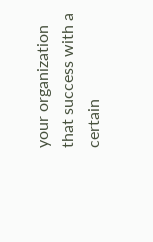your organization that success with a certain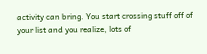activity can bring. You start crossing stuff off of your list and you realize, lots of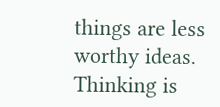things are less worthy ideas.
Thinking is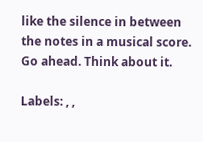like the silence in between the notes in a musical score.
Go ahead. Think about it.

Labels: , ,